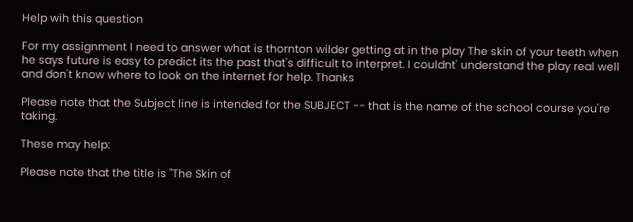Help wih this question

For my assignment I need to answer what is thornton wilder getting at in the play The skin of your teeth when he says future is easy to predict its the past that's difficult to interpret. I couldnt' understand the play real well and don't know where to look on the internet for help. Thanks

Please note that the Subject line is intended for the SUBJECT -- that is the name of the school course you're taking.

These may help:

Please note that the title is "The Skin of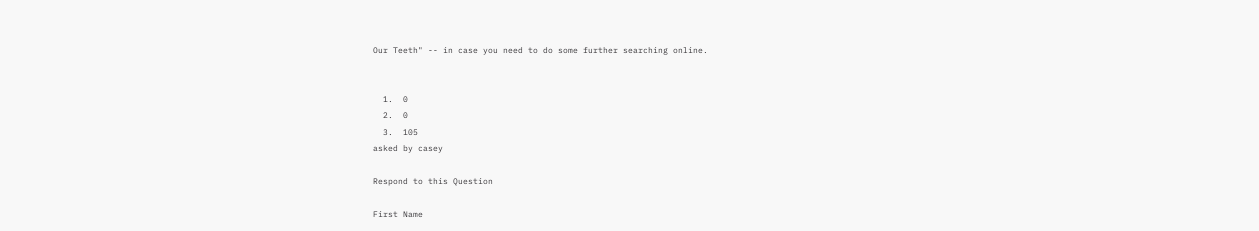Our Teeth" -- in case you need to do some further searching online.


  1.  0
  2.  0
  3.  105
asked by casey

Respond to this Question

First Name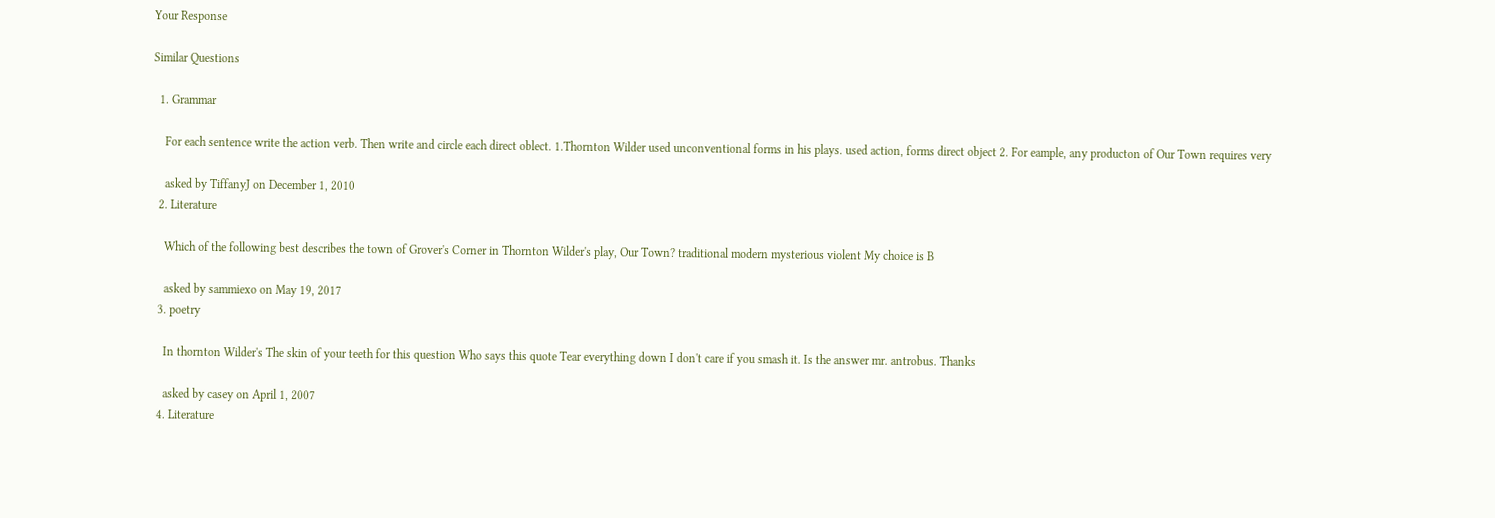Your Response

Similar Questions

  1. Grammar

    For each sentence write the action verb. Then write and circle each direct oblect. 1.Thornton Wilder used unconventional forms in his plays. used action, forms direct object 2. For eample, any producton of Our Town requires very

    asked by TiffanyJ on December 1, 2010
  2. Literature

    Which of the following best describes the town of Grover's Corner in Thornton Wilder's play, Our Town? traditional modern mysterious violent My choice is B

    asked by sammiexo on May 19, 2017
  3. poetry

    In thornton Wilder's The skin of your teeth for this question Who says this quote Tear everything down I don't care if you smash it. Is the answer mr. antrobus. Thanks

    asked by casey on April 1, 2007
  4. Literature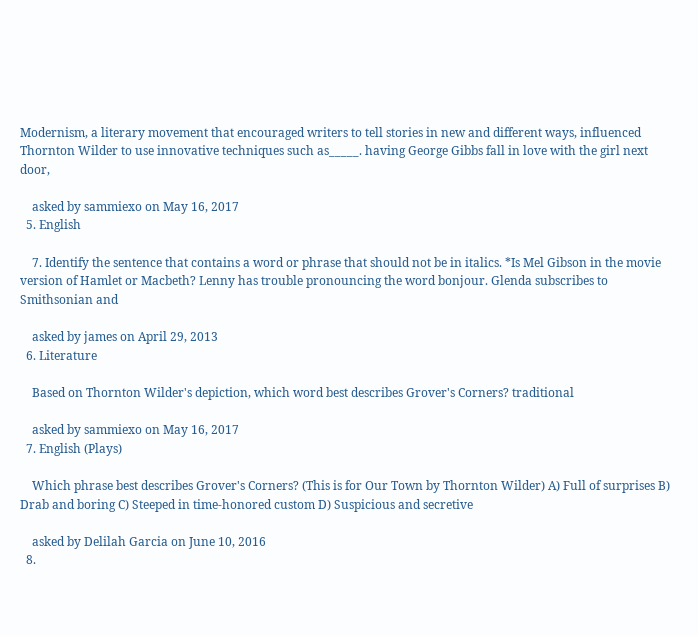Modernism, a literary movement that encouraged writers to tell stories in new and different ways, influenced Thornton Wilder to use innovative techniques such as_____. having George Gibbs fall in love with the girl next door,

    asked by sammiexo on May 16, 2017
  5. English

    7. Identify the sentence that contains a word or phrase that should not be in italics. *Is Mel Gibson in the movie version of Hamlet or Macbeth? Lenny has trouble pronouncing the word bonjour. Glenda subscribes to Smithsonian and

    asked by james on April 29, 2013
  6. Literature

    Based on Thornton Wilder's depiction, which word best describes Grover's Corners? traditional

    asked by sammiexo on May 16, 2017
  7. English (Plays)

    Which phrase best describes Grover's Corners? (This is for Our Town by Thornton Wilder) A) Full of surprises B) Drab and boring C) Steeped in time-honored custom D) Suspicious and secretive

    asked by Delilah Garcia on June 10, 2016
  8.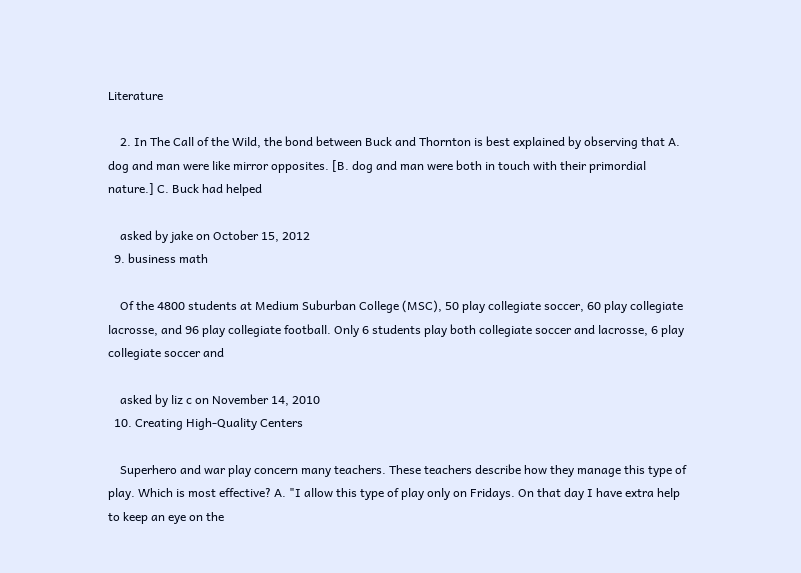Literature

    2. In The Call of the Wild, the bond between Buck and Thornton is best explained by observing that A. dog and man were like mirror opposites. [B. dog and man were both in touch with their primordial nature.] C. Buck had helped

    asked by jake on October 15, 2012
  9. business math

    Of the 4800 students at Medium Suburban College (MSC), 50 play collegiate soccer, 60 play collegiate lacrosse, and 96 play collegiate football. Only 6 students play both collegiate soccer and lacrosse, 6 play collegiate soccer and

    asked by liz c on November 14, 2010
  10. Creating High-Quality Centers

    Superhero and war play concern many teachers. These teachers describe how they manage this type of play. Which is most effective? A. "I allow this type of play only on Fridays. On that day I have extra help to keep an eye on the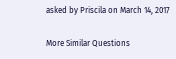asked by Priscila on March 14, 2017

More Similar Questions